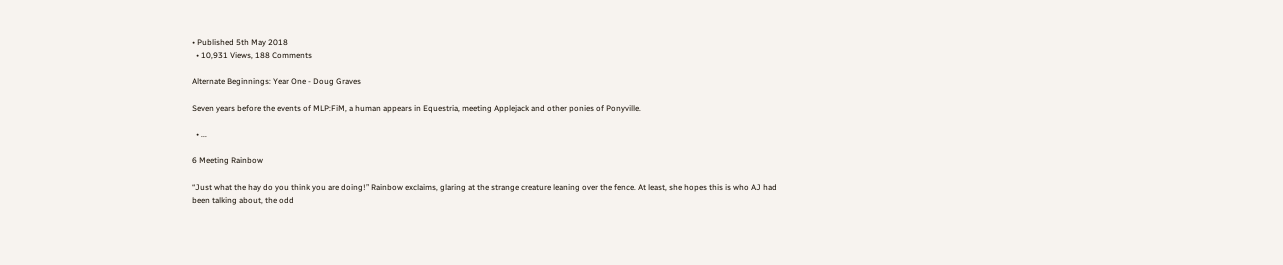• Published 5th May 2018
  • 10,931 Views, 188 Comments

Alternate Beginnings: Year One - Doug Graves

Seven years before the events of MLP:FiM, a human appears in Equestria, meeting Applejack and other ponies of Ponyville.

  • ...

6 Meeting Rainbow

“Just what the hay do you think you are doing!” Rainbow exclaims, glaring at the strange creature leaning over the fence. At least, she hopes this is who AJ had been talking about, the odd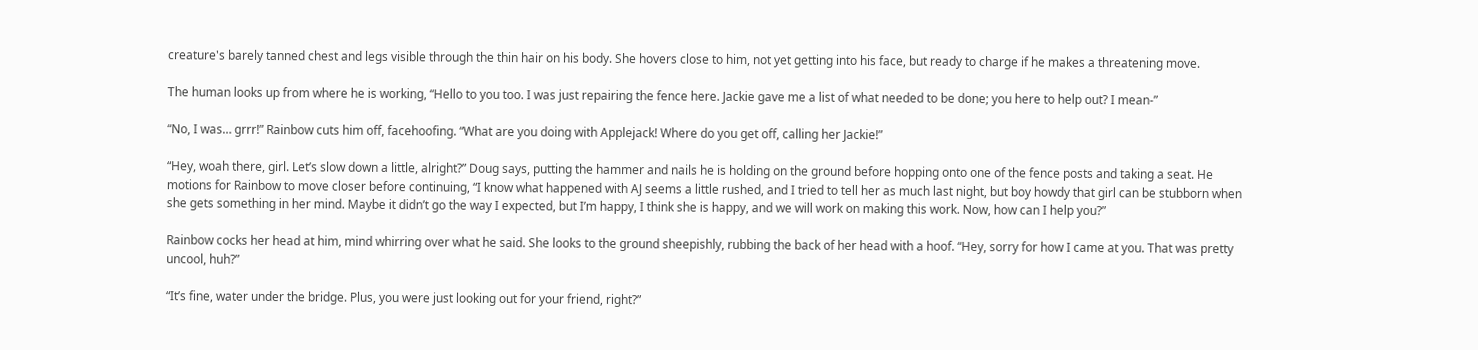creature's barely tanned chest and legs visible through the thin hair on his body. She hovers close to him, not yet getting into his face, but ready to charge if he makes a threatening move.

The human looks up from where he is working, “Hello to you too. I was just repairing the fence here. Jackie gave me a list of what needed to be done; you here to help out? I mean-”

“No, I was… grrr!” Rainbow cuts him off, facehoofing. “What are you doing with Applejack! Where do you get off, calling her Jackie!”

“Hey, woah there, girl. Let’s slow down a little, alright?” Doug says, putting the hammer and nails he is holding on the ground before hopping onto one of the fence posts and taking a seat. He motions for Rainbow to move closer before continuing, “I know what happened with AJ seems a little rushed, and I tried to tell her as much last night, but boy howdy that girl can be stubborn when she gets something in her mind. Maybe it didn’t go the way I expected, but I’m happy, I think she is happy, and we will work on making this work. Now, how can I help you?”

Rainbow cocks her head at him, mind whirring over what he said. She looks to the ground sheepishly, rubbing the back of her head with a hoof. “Hey, sorry for how I came at you. That was pretty uncool, huh?”

“It’s fine, water under the bridge. Plus, you were just looking out for your friend, right?”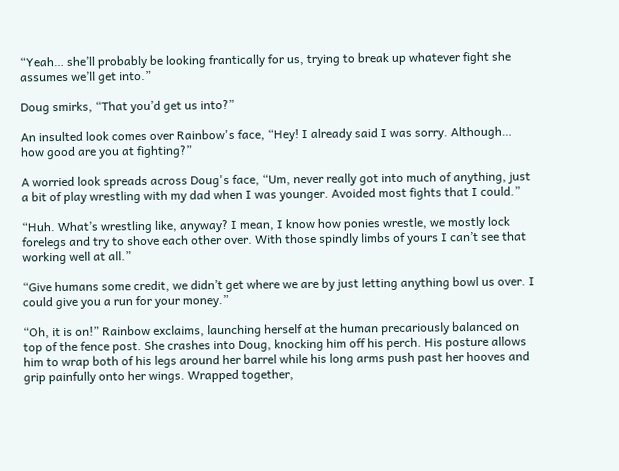“Yeah… she’ll probably be looking frantically for us, trying to break up whatever fight she assumes we’ll get into.”

Doug smirks, “That you’d get us into?”

An insulted look comes over Rainbow's face, “Hey! I already said I was sorry. Although… how good are you at fighting?”

A worried look spreads across Doug's face, “Um, never really got into much of anything, just a bit of play wrestling with my dad when I was younger. Avoided most fights that I could.”

“Huh. What’s wrestling like, anyway? I mean, I know how ponies wrestle, we mostly lock forelegs and try to shove each other over. With those spindly limbs of yours I can’t see that working well at all.”

“Give humans some credit, we didn’t get where we are by just letting anything bowl us over. I could give you a run for your money.”

“Oh, it is on!” Rainbow exclaims, launching herself at the human precariously balanced on top of the fence post. She crashes into Doug, knocking him off his perch. His posture allows him to wrap both of his legs around her barrel while his long arms push past her hooves and grip painfully onto her wings. Wrapped together,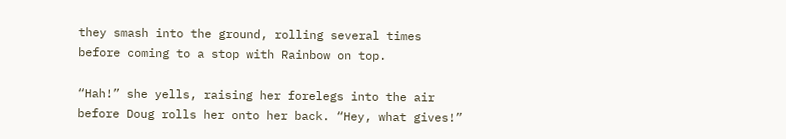they smash into the ground, rolling several times before coming to a stop with Rainbow on top.

“Hah!” she yells, raising her forelegs into the air before Doug rolls her onto her back. “Hey, what gives!”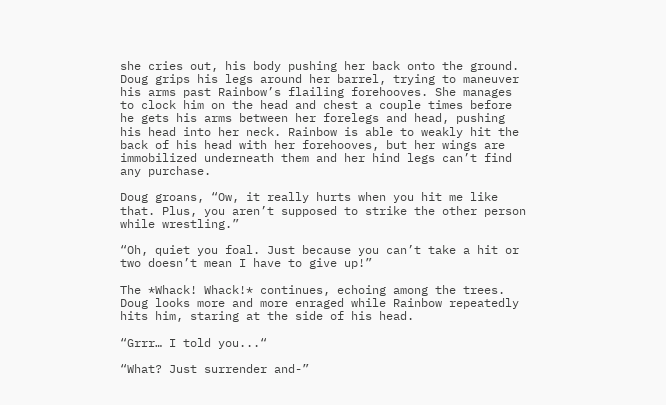she cries out, his body pushing her back onto the ground. Doug grips his legs around her barrel, trying to maneuver his arms past Rainbow’s flailing forehooves. She manages to clock him on the head and chest a couple times before he gets his arms between her forelegs and head, pushing his head into her neck. Rainbow is able to weakly hit the back of his head with her forehooves, but her wings are immobilized underneath them and her hind legs can’t find any purchase.

Doug groans, “Ow, it really hurts when you hit me like that. Plus, you aren’t supposed to strike the other person while wrestling.”

“Oh, quiet you foal. Just because you can’t take a hit or two doesn’t mean I have to give up!”

The *Whack! Whack!* continues, echoing among the trees. Doug looks more and more enraged while Rainbow repeatedly hits him, staring at the side of his head.

“Grrr… I told you...“

“What? Just surrender and-”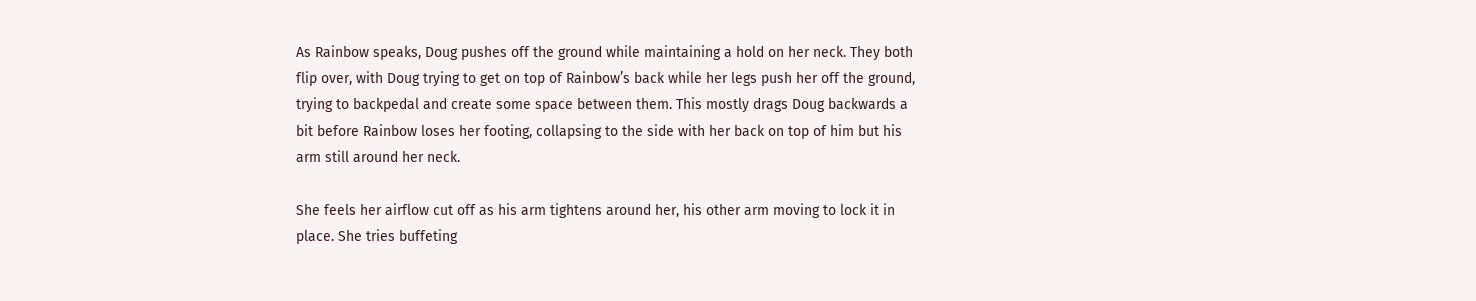As Rainbow speaks, Doug pushes off the ground while maintaining a hold on her neck. They both flip over, with Doug trying to get on top of Rainbow’s back while her legs push her off the ground, trying to backpedal and create some space between them. This mostly drags Doug backwards a bit before Rainbow loses her footing, collapsing to the side with her back on top of him but his arm still around her neck.

She feels her airflow cut off as his arm tightens around her, his other arm moving to lock it in place. She tries buffeting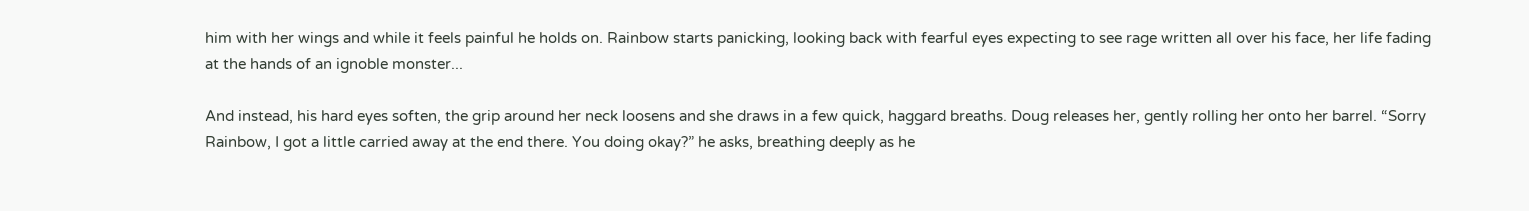him with her wings and while it feels painful he holds on. Rainbow starts panicking, looking back with fearful eyes expecting to see rage written all over his face, her life fading at the hands of an ignoble monster...

And instead, his hard eyes soften, the grip around her neck loosens and she draws in a few quick, haggard breaths. Doug releases her, gently rolling her onto her barrel. “Sorry Rainbow, I got a little carried away at the end there. You doing okay?” he asks, breathing deeply as he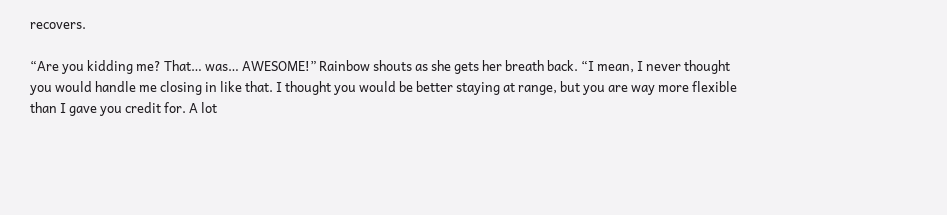recovers.

“Are you kidding me? That… was… AWESOME!” Rainbow shouts as she gets her breath back. “I mean, I never thought you would handle me closing in like that. I thought you would be better staying at range, but you are way more flexible than I gave you credit for. A lot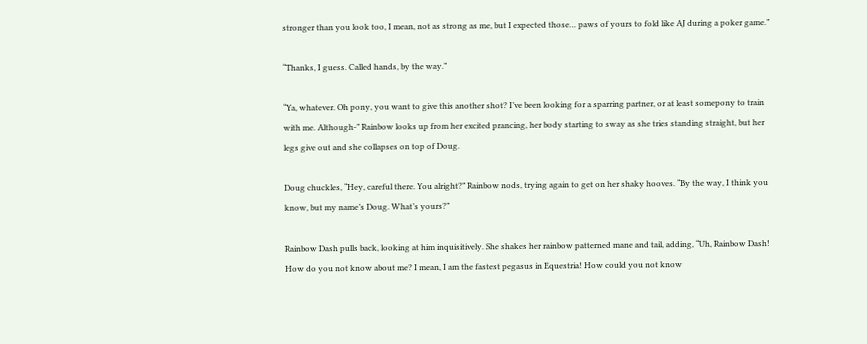stronger than you look too, I mean, not as strong as me, but I expected those… paws of yours to fold like AJ during a poker game.”

“Thanks, I guess. Called hands, by the way.”

“Ya, whatever. Oh pony, you want to give this another shot? I’ve been looking for a sparring partner, or at least somepony to train with me. Although-” Rainbow looks up from her excited prancing, her body starting to sway as she tries standing straight, but her legs give out and she collapses on top of Doug.

Doug chuckles, “Hey, careful there. You alright?” Rainbow nods, trying again to get on her shaky hooves. “By the way, I think you know, but my name’s Doug. What’s yours?”

Rainbow Dash pulls back, looking at him inquisitively. She shakes her rainbow patterned mane and tail, adding, “Uh, Rainbow Dash! How do you not know about me? I mean, I am the fastest pegasus in Equestria! How could you not know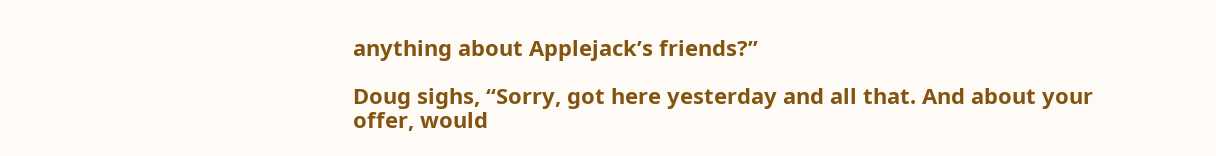anything about Applejack’s friends?”

Doug sighs, “Sorry, got here yesterday and all that. And about your offer, would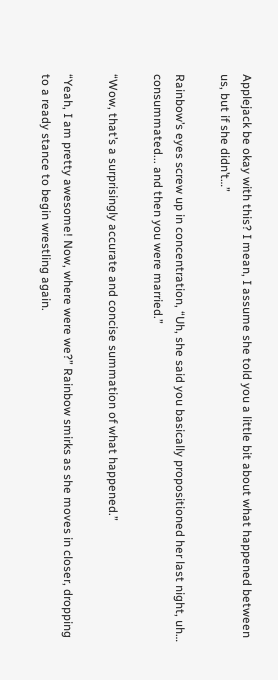Applejack be okay with this? I mean, I assume she told you a little bit about what happened between us, but if she didn’t…”

Rainbow’s eyes screw up in concentration, “Uh, she said you basically propositioned her last night, uh… consummated... and then you were married.”

“Wow, that’s a surprisingly accurate and concise summation of what happened.”

“Yeah, I am pretty awesome! Now, where were we?” Rainbow smirks as she moves in closer, dropping to a ready stance to begin wrestling again.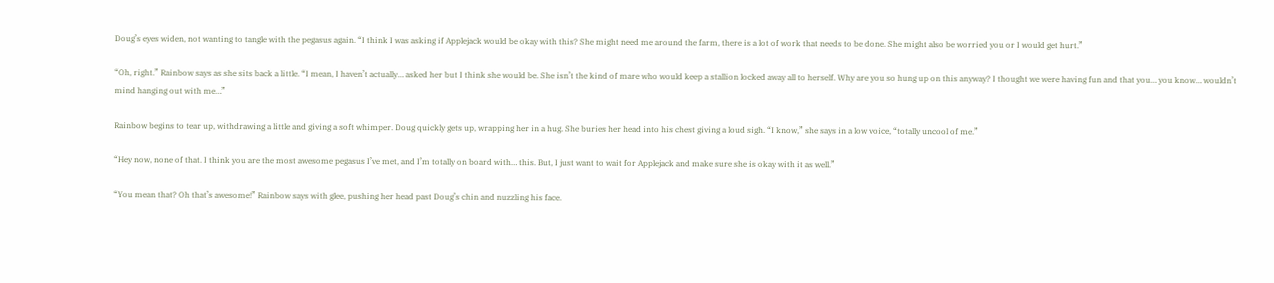Doug’s eyes widen, not wanting to tangle with the pegasus again. “I think I was asking if Applejack would be okay with this? She might need me around the farm, there is a lot of work that needs to be done. She might also be worried you or I would get hurt.”

“Oh, right.” Rainbow says as she sits back a little. “I mean, I haven’t actually… asked her but I think she would be. She isn’t the kind of mare who would keep a stallion locked away all to herself. Why are you so hung up on this anyway? I thought we were having fun and that you… you know… wouldn’t mind hanging out with me…”

Rainbow begins to tear up, withdrawing a little and giving a soft whimper. Doug quickly gets up, wrapping her in a hug. She buries her head into his chest giving a loud sigh. “I know,” she says in a low voice, “totally uncool of me.”

“Hey now, none of that. I think you are the most awesome pegasus I’ve met, and I’m totally on board with… this. But, I just want to wait for Applejack and make sure she is okay with it as well.”

“You mean that? Oh that’s awesome!” Rainbow says with glee, pushing her head past Doug’s chin and nuzzling his face.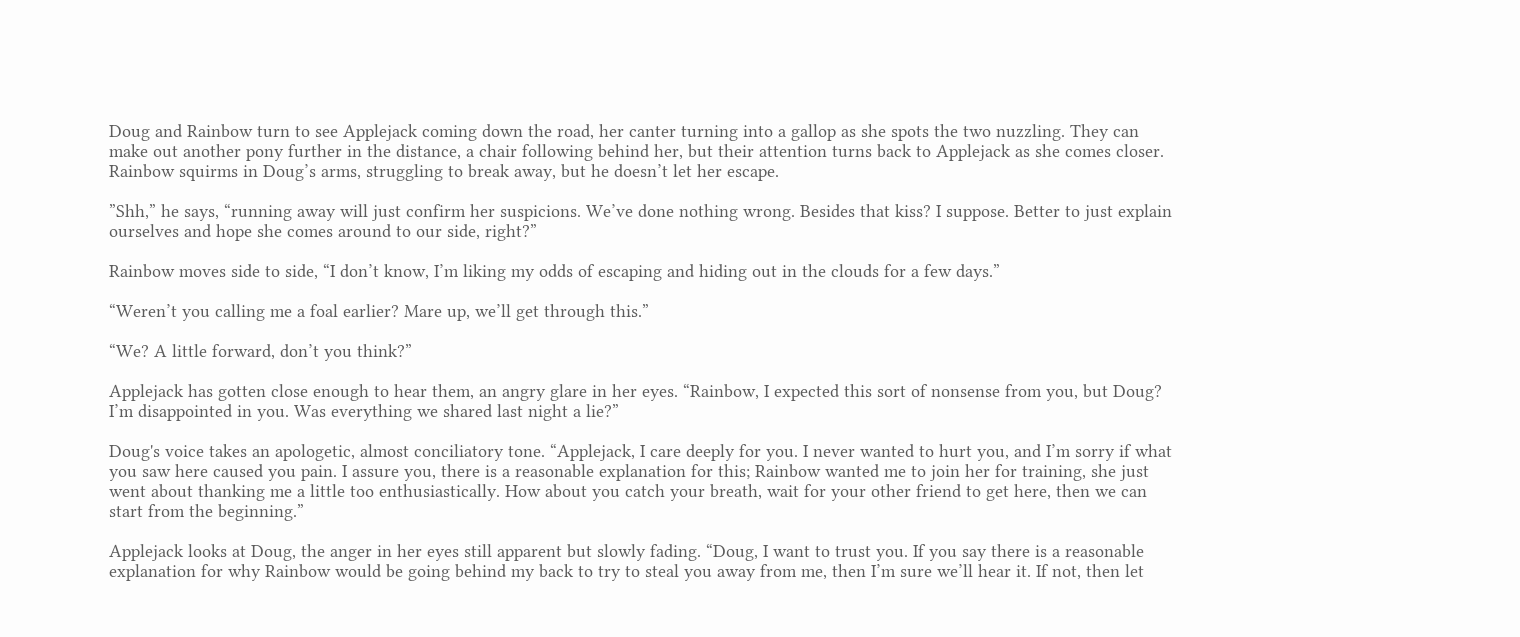Doug and Rainbow turn to see Applejack coming down the road, her canter turning into a gallop as she spots the two nuzzling. They can make out another pony further in the distance, a chair following behind her, but their attention turns back to Applejack as she comes closer. Rainbow squirms in Doug’s arms, struggling to break away, but he doesn’t let her escape.

”Shh,” he says, “running away will just confirm her suspicions. We’ve done nothing wrong. Besides that kiss? I suppose. Better to just explain ourselves and hope she comes around to our side, right?”

Rainbow moves side to side, “I don’t know, I’m liking my odds of escaping and hiding out in the clouds for a few days.”

“Weren’t you calling me a foal earlier? Mare up, we’ll get through this.”

“We? A little forward, don’t you think?”

Applejack has gotten close enough to hear them, an angry glare in her eyes. “Rainbow, I expected this sort of nonsense from you, but Doug? I’m disappointed in you. Was everything we shared last night a lie?”

Doug's voice takes an apologetic, almost conciliatory tone. “Applejack, I care deeply for you. I never wanted to hurt you, and I’m sorry if what you saw here caused you pain. I assure you, there is a reasonable explanation for this; Rainbow wanted me to join her for training, she just went about thanking me a little too enthusiastically. How about you catch your breath, wait for your other friend to get here, then we can start from the beginning.”

Applejack looks at Doug, the anger in her eyes still apparent but slowly fading. “Doug, I want to trust you. If you say there is a reasonable explanation for why Rainbow would be going behind my back to try to steal you away from me, then I’m sure we’ll hear it. If not, then let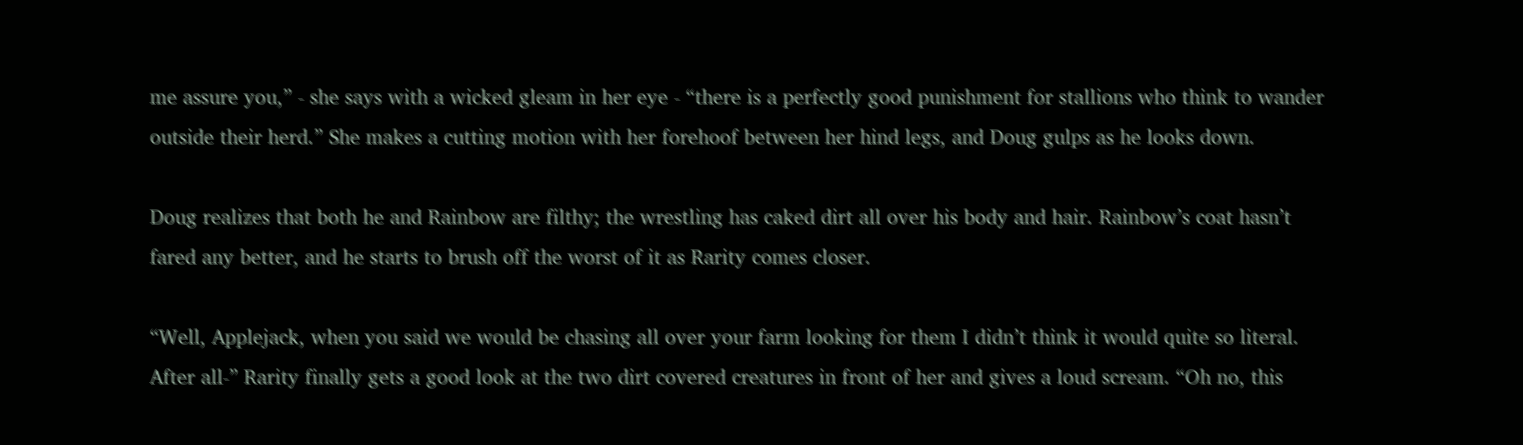me assure you,” - she says with a wicked gleam in her eye - “there is a perfectly good punishment for stallions who think to wander outside their herd.” She makes a cutting motion with her forehoof between her hind legs, and Doug gulps as he looks down.

Doug realizes that both he and Rainbow are filthy; the wrestling has caked dirt all over his body and hair. Rainbow’s coat hasn’t fared any better, and he starts to brush off the worst of it as Rarity comes closer.

“Well, Applejack, when you said we would be chasing all over your farm looking for them I didn’t think it would quite so literal. After all-” Rarity finally gets a good look at the two dirt covered creatures in front of her and gives a loud scream. “Oh no, this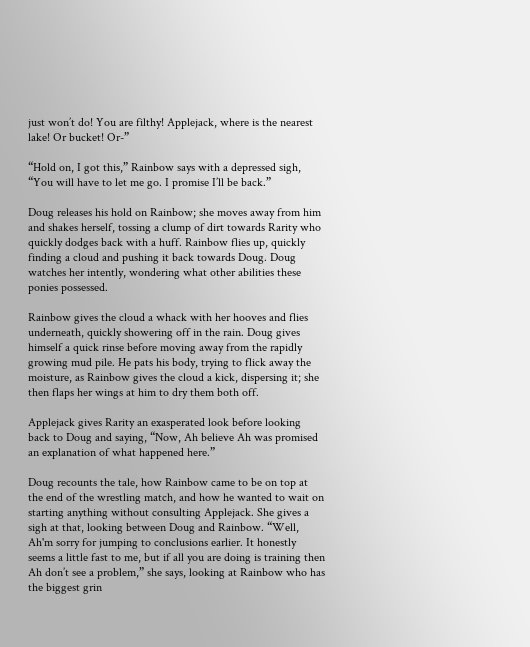just won’t do! You are filthy! Applejack, where is the nearest lake! Or bucket! Or-”

“Hold on, I got this,” Rainbow says with a depressed sigh, “You will have to let me go. I promise I’ll be back.”

Doug releases his hold on Rainbow; she moves away from him and shakes herself, tossing a clump of dirt towards Rarity who quickly dodges back with a huff. Rainbow flies up, quickly finding a cloud and pushing it back towards Doug. Doug watches her intently, wondering what other abilities these ponies possessed.

Rainbow gives the cloud a whack with her hooves and flies underneath, quickly showering off in the rain. Doug gives himself a quick rinse before moving away from the rapidly growing mud pile. He pats his body, trying to flick away the moisture, as Rainbow gives the cloud a kick, dispersing it; she then flaps her wings at him to dry them both off.

Applejack gives Rarity an exasperated look before looking back to Doug and saying, “Now, Ah believe Ah was promised an explanation of what happened here.”

Doug recounts the tale, how Rainbow came to be on top at the end of the wrestling match, and how he wanted to wait on starting anything without consulting Applejack. She gives a sigh at that, looking between Doug and Rainbow. “Well, Ah'm sorry for jumping to conclusions earlier. It honestly seems a little fast to me, but if all you are doing is training then Ah don’t see a problem,” she says, looking at Rainbow who has the biggest grin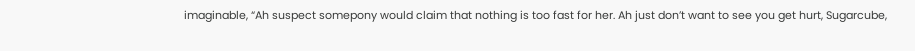imaginable, “Ah suspect somepony would claim that nothing is too fast for her. Ah just don’t want to see you get hurt, Sugarcube,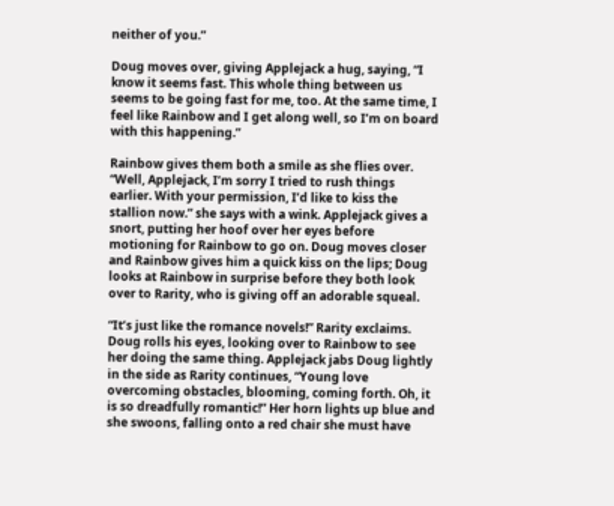neither of you.”

Doug moves over, giving Applejack a hug, saying, “I know it seems fast. This whole thing between us seems to be going fast for me, too. At the same time, I feel like Rainbow and I get along well, so I’m on board with this happening.”

Rainbow gives them both a smile as she flies over. “Well, Applejack, I’m sorry I tried to rush things earlier. With your permission, I’d like to kiss the stallion now.” she says with a wink. Applejack gives a snort, putting her hoof over her eyes before motioning for Rainbow to go on. Doug moves closer and Rainbow gives him a quick kiss on the lips; Doug looks at Rainbow in surprise before they both look over to Rarity, who is giving off an adorable squeal.

“It’s just like the romance novels!” Rarity exclaims. Doug rolls his eyes, looking over to Rainbow to see her doing the same thing. Applejack jabs Doug lightly in the side as Rarity continues, “Young love overcoming obstacles, blooming, coming forth. Oh, it is so dreadfully romantic!” Her horn lights up blue and she swoons, falling onto a red chair she must have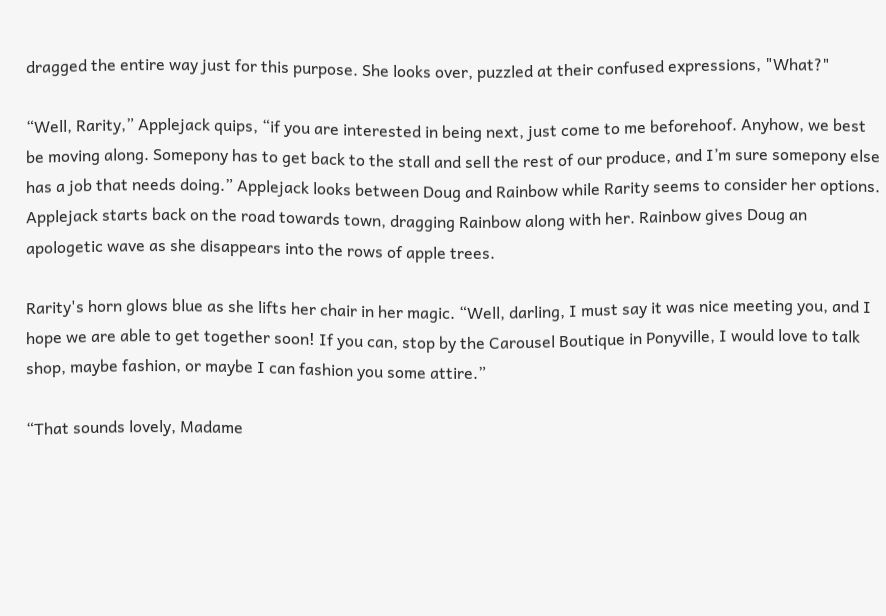dragged the entire way just for this purpose. She looks over, puzzled at their confused expressions, "What?"

“Well, Rarity,” Applejack quips, “if you are interested in being next, just come to me beforehoof. Anyhow, we best be moving along. Somepony has to get back to the stall and sell the rest of our produce, and I’m sure somepony else has a job that needs doing.” Applejack looks between Doug and Rainbow while Rarity seems to consider her options. Applejack starts back on the road towards town, dragging Rainbow along with her. Rainbow gives Doug an apologetic wave as she disappears into the rows of apple trees.

Rarity's horn glows blue as she lifts her chair in her magic. “Well, darling, I must say it was nice meeting you, and I hope we are able to get together soon! If you can, stop by the Carousel Boutique in Ponyville, I would love to talk shop, maybe fashion, or maybe I can fashion you some attire.”

“That sounds lovely, Madame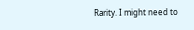Rarity. I might need to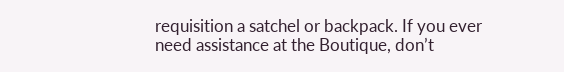requisition a satchel or backpack. If you ever need assistance at the Boutique, don’t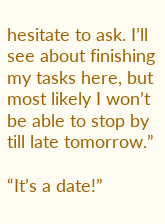hesitate to ask. I’ll see about finishing my tasks here, but most likely I won’t be able to stop by till late tomorrow.”

“It’s a date!”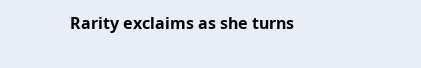Rarity exclaims as she turns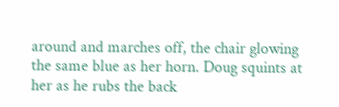around and marches off, the chair glowing the same blue as her horn. Doug squints at her as he rubs the back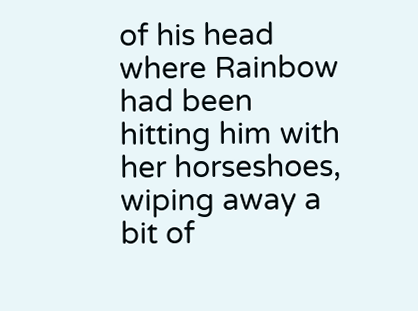of his head where Rainbow had been hitting him with her horseshoes, wiping away a bit of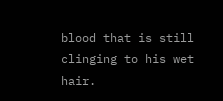blood that is still clinging to his wet hair.